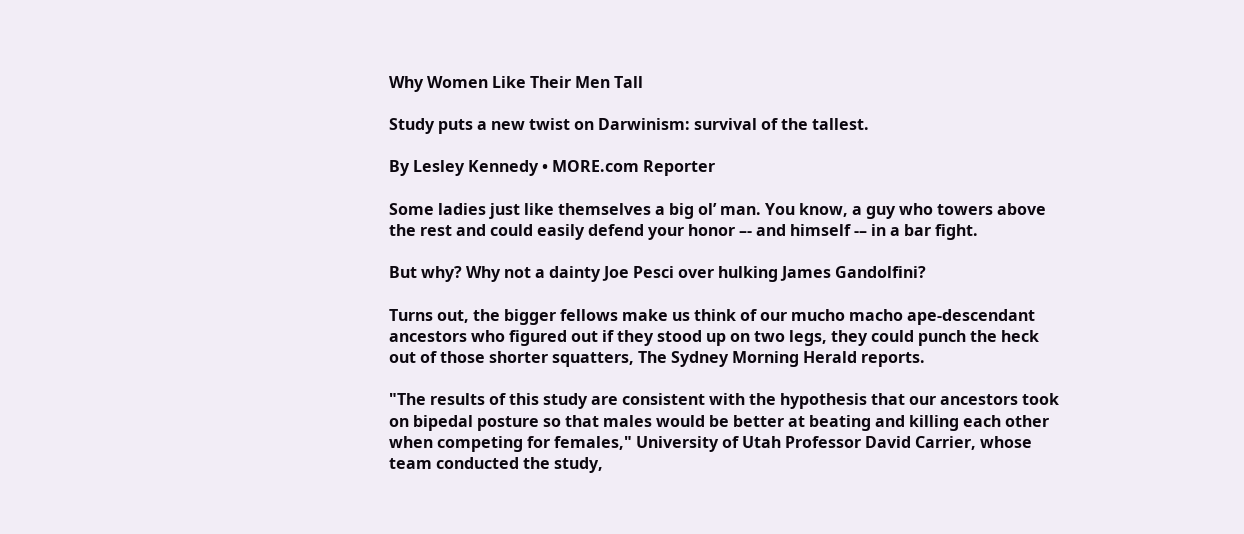Why Women Like Their Men Tall

Study puts a new twist on Darwinism: survival of the tallest.

By Lesley Kennedy • MORE.com Reporter

Some ladies just like themselves a big ol’ man. You know, a guy who towers above the rest and could easily defend your honor –- and himself -– in a bar fight.

But why? Why not a dainty Joe Pesci over hulking James Gandolfini?

Turns out, the bigger fellows make us think of our mucho macho ape-descendant ancestors who figured out if they stood up on two legs, they could punch the heck out of those shorter squatters, The Sydney Morning Herald reports.

"The results of this study are consistent with the hypothesis that our ancestors took on bipedal posture so that males would be better at beating and killing each other when competing for females," University of Utah Professor David Carrier, whose team conducted the study,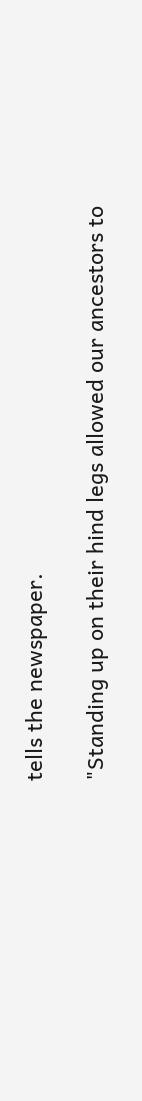tells the newspaper.

"Standing up on their hind legs allowed our ancestors to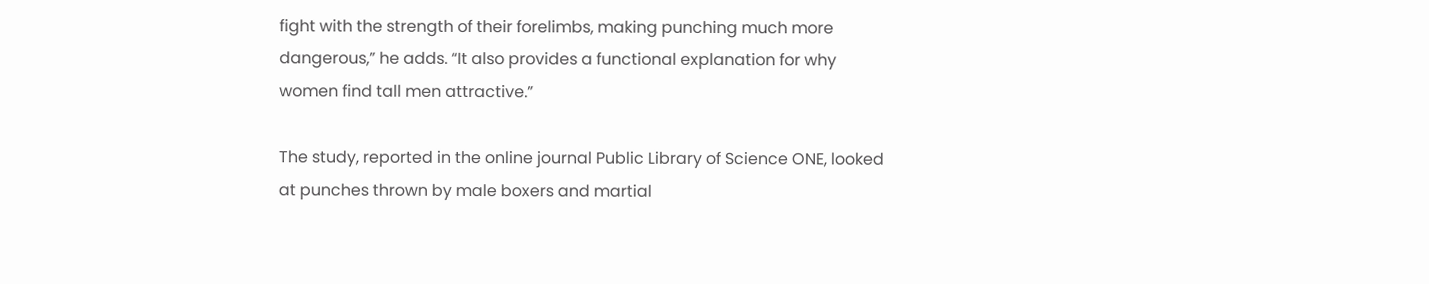fight with the strength of their forelimbs, making punching much more dangerous,” he adds. “It also provides a functional explanation for why women find tall men attractive.”

The study, reported in the online journal Public Library of Science ONE, looked at punches thrown by male boxers and martial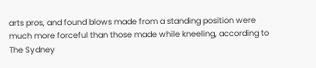arts pros, and found blows made from a standing position were much more forceful than those made while kneeling, according to The Sydney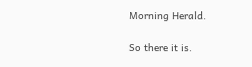Morning Herald.

So there it is.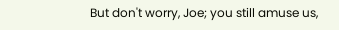But don't worry, Joe; you still amuse us,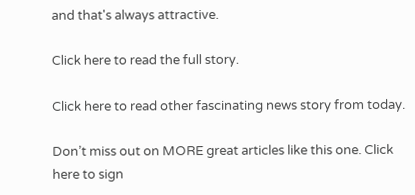and that's always attractive.

Click here to read the full story.

Click here to read other fascinating news story from today.

Don’t miss out on MORE great articles like this one. Click here to sign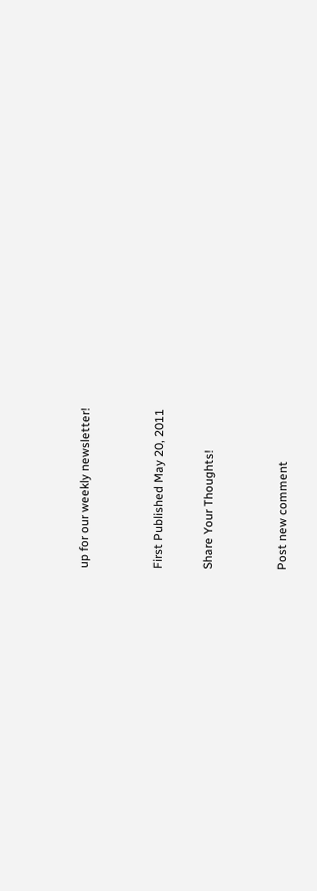up for our weekly newsletter!


First Published May 20, 2011

Share Your Thoughts!


Post new comment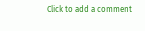Click to add a comment